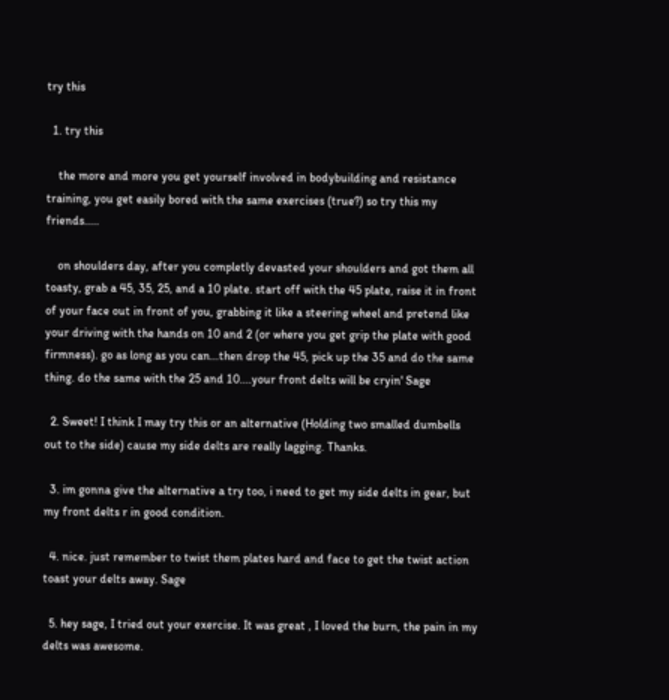try this

  1. try this

    the more and more you get yourself involved in bodybuilding and resistance training, you get easily bored with the same exercises (true?) so try this my friends.....

    on shoulders day, after you completly devasted your shoulders and got them all toasty, grab a 45, 35, 25, and a 10 plate. start off with the 45 plate, raise it in front of your face out in front of you, grabbing it like a steering wheel and pretend like your driving with the hands on 10 and 2 (or where you get grip the plate with good firmness). go as long as you can...then drop the 45, pick up the 35 and do the same thing. do the same with the 25 and 10....your front delts will be cryin' Sage

  2. Sweet! I think I may try this or an alternative (Holding two smalled dumbells out to the side) cause my side delts are really lagging. Thanks.

  3. im gonna give the alternative a try too, i need to get my side delts in gear, but my front delts r in good condition.

  4. nice. just remember to twist them plates hard and face to get the twist action toast your delts away. Sage

  5. hey sage, I tried out your exercise. It was great , I loved the burn, the pain in my delts was awesome.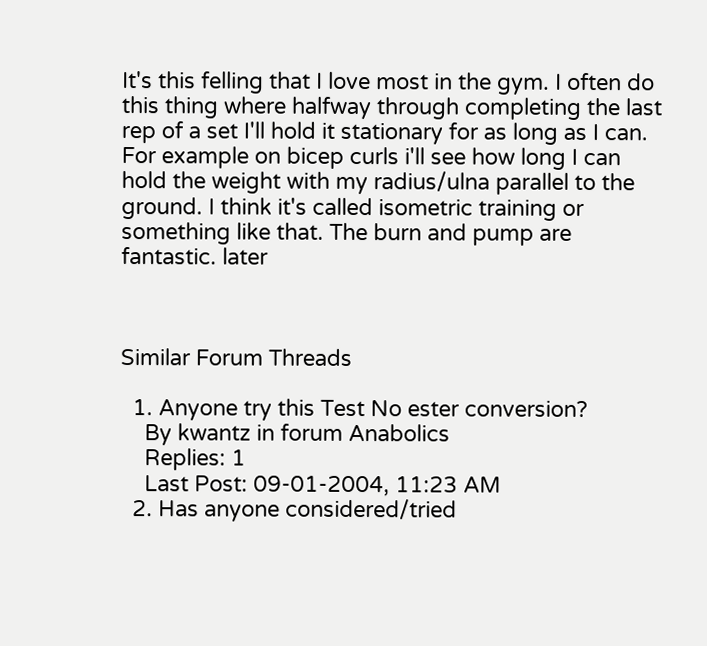It's this felling that I love most in the gym. I often do this thing where halfway through completing the last rep of a set I'll hold it stationary for as long as I can. For example on bicep curls i'll see how long I can hold the weight with my radius/ulna parallel to the ground. I think it's called isometric training or something like that. The burn and pump are fantastic. later



Similar Forum Threads

  1. Anyone try this Test No ester conversion?
    By kwantz in forum Anabolics
    Replies: 1
    Last Post: 09-01-2004, 11:23 AM
  2. Has anyone considered/tried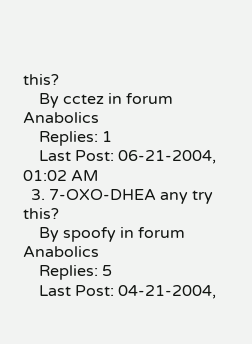this?
    By cctez in forum Anabolics
    Replies: 1
    Last Post: 06-21-2004, 01:02 AM
  3. 7-OXO-DHEA any try this?
    By spoofy in forum Anabolics
    Replies: 5
    Last Post: 04-21-2004,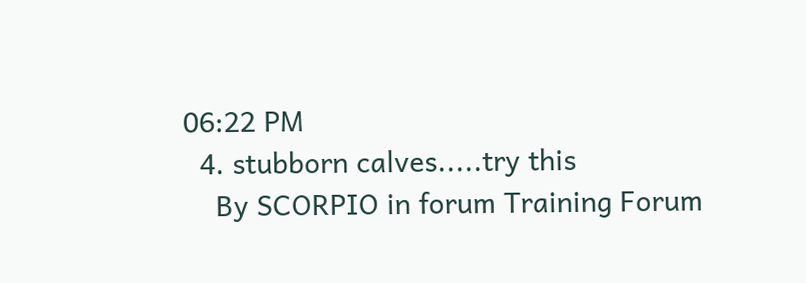06:22 PM
  4. stubborn calves.....try this
    By SCORPIO in forum Training Forum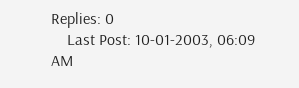Replies: 0
    Last Post: 10-01-2003, 06:09 AM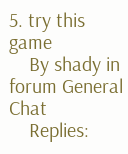5. try this game
    By shady in forum General Chat
    Replies: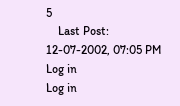5
    Last Post: 12-07-2002, 07:05 PM
Log in
Log in